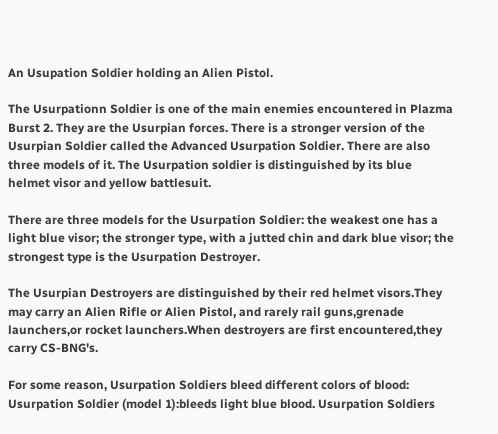An Usupation Soldier holding an Alien Pistol.

The Usurpationn Soldier is one of the main enemies encountered in Plazma Burst 2. They are the Usurpian forces. There is a stronger version of the Usurpian Soldier called the Advanced Usurpation Soldier. There are also three models of it. The Usurpation soldier is distinguished by its blue helmet visor and yellow battlesuit.

There are three models for the Usurpation Soldier: the weakest one has a light blue visor; the stronger type, with a jutted chin and dark blue visor; the strongest type is the Usurpation Destroyer.

The Usurpian Destroyers are distinguished by their red helmet visors.They may carry an Alien Rifle or Alien Pistol, and rarely rail guns,grenade launchers,or rocket launchers.When destroyers are first encountered,they carry CS-BNG's.

For some reason, Usurpation Soldiers bleed different colors of blood: Usurpation Soldier (model 1):bleeds light blue blood. Usurpation Soldiers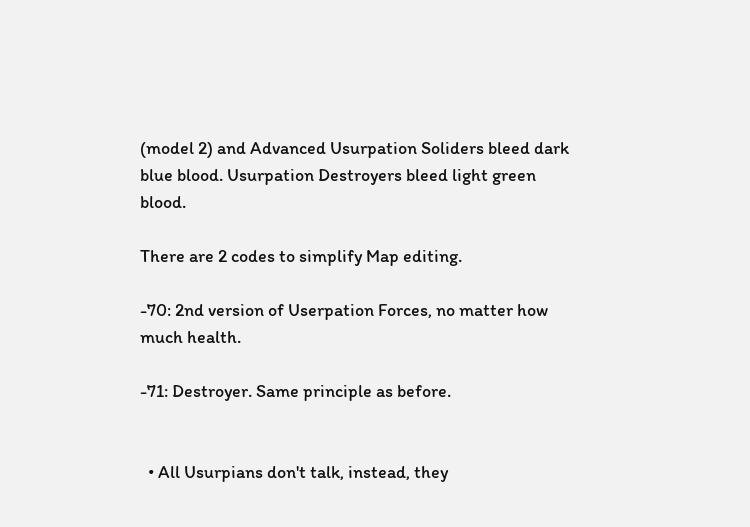(model 2) and Advanced Usurpation Soliders bleed dark blue blood. Usurpation Destroyers bleed light green blood.

There are 2 codes to simplify Map editing.

-70: 2nd version of Userpation Forces, no matter how much health.

-71: Destroyer. Same principle as before.


  • All Usurpians don't talk, instead, they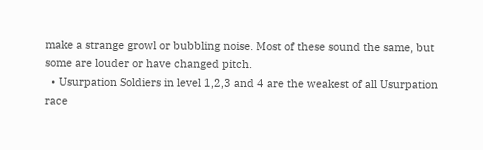make a strange growl or bubbling noise. Most of these sound the same, but some are louder or have changed pitch.
  • Usurpation Soldiers in level 1,2,3 and 4 are the weakest of all Usurpation race